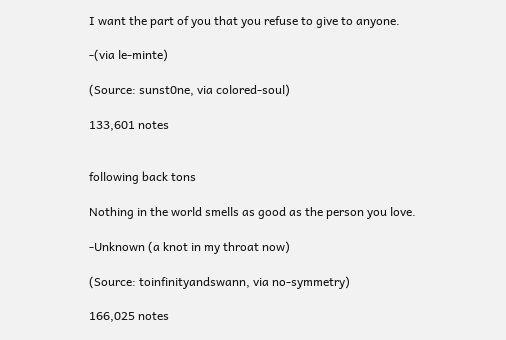I want the part of you that you refuse to give to anyone.

-(via le-minte)

(Source: sunst0ne, via colored-soul)

133,601 notes


following back tons

Nothing in the world smells as good as the person you love.

-Unknown (a knot in my throat now)

(Source: toinfinityandswann, via no-symmetry)

166,025 notes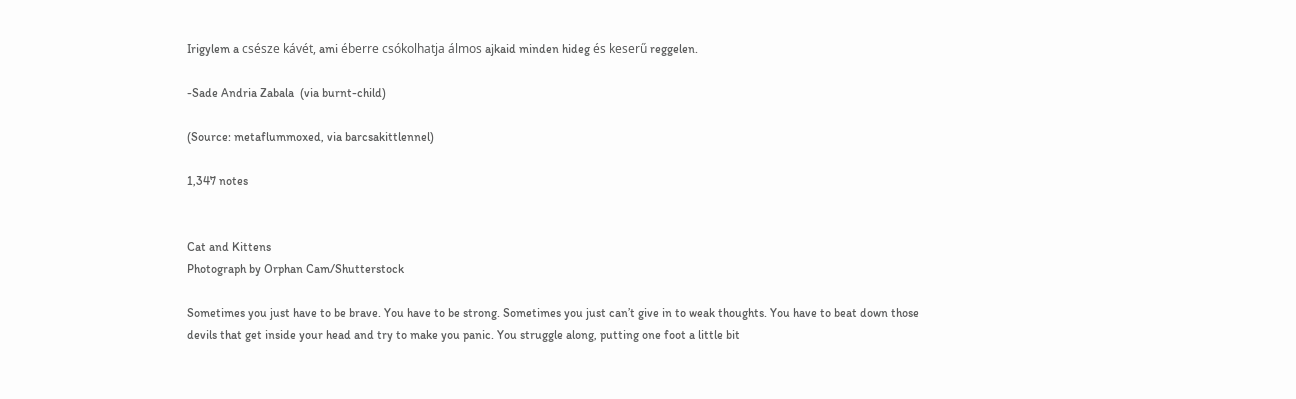Irigylem a csésze kávét, ami éberre csókolhatja álmos ajkaid minden hideg és keserű reggelen.

-Sade Andria Zabala  (via burnt-child)

(Source: metaflummoxed, via barcsakittlennel)

1,347 notes


Cat and Kittens
Photograph by Orphan Cam/Shutterstock

Sometimes you just have to be brave. You have to be strong. Sometimes you just can’t give in to weak thoughts. You have to beat down those devils that get inside your head and try to make you panic. You struggle along, putting one foot a little bit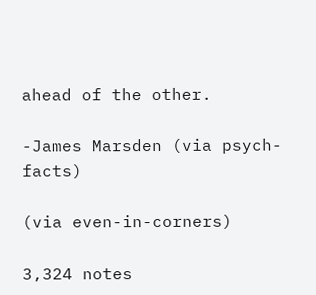ahead of the other.

-James Marsden (via psych-facts)

(via even-in-corners)

3,324 notes